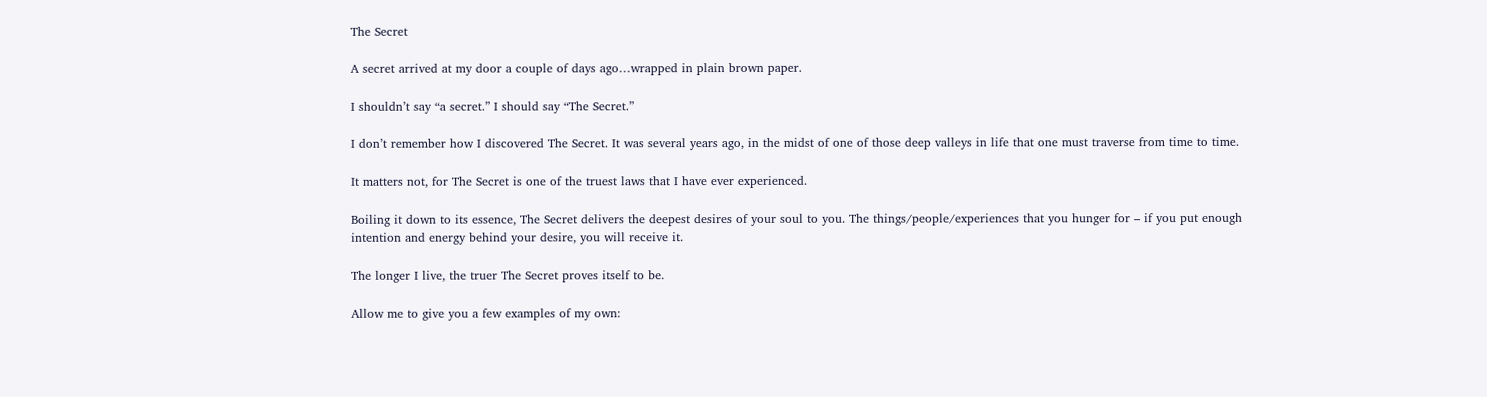The Secret

A secret arrived at my door a couple of days ago…wrapped in plain brown paper.

I shouldn’t say “a secret.” I should say “The Secret.”

I don’t remember how I discovered The Secret. It was several years ago, in the midst of one of those deep valleys in life that one must traverse from time to time.

It matters not, for The Secret is one of the truest laws that I have ever experienced.

Boiling it down to its essence, The Secret delivers the deepest desires of your soul to you. The things/people/experiences that you hunger for – if you put enough intention and energy behind your desire, you will receive it.

The longer I live, the truer The Secret proves itself to be.

Allow me to give you a few examples of my own: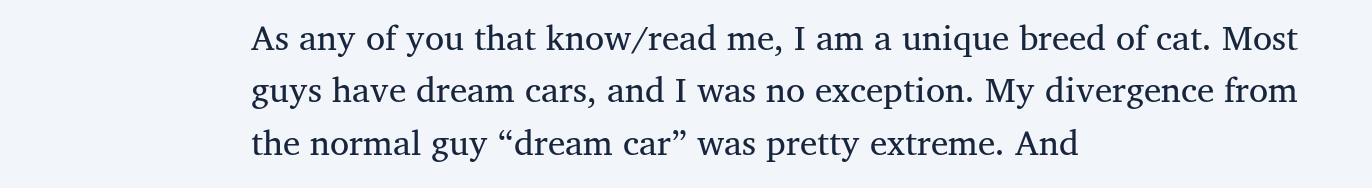As any of you that know/read me, I am a unique breed of cat. Most guys have dream cars, and I was no exception. My divergence from the normal guy “dream car” was pretty extreme. And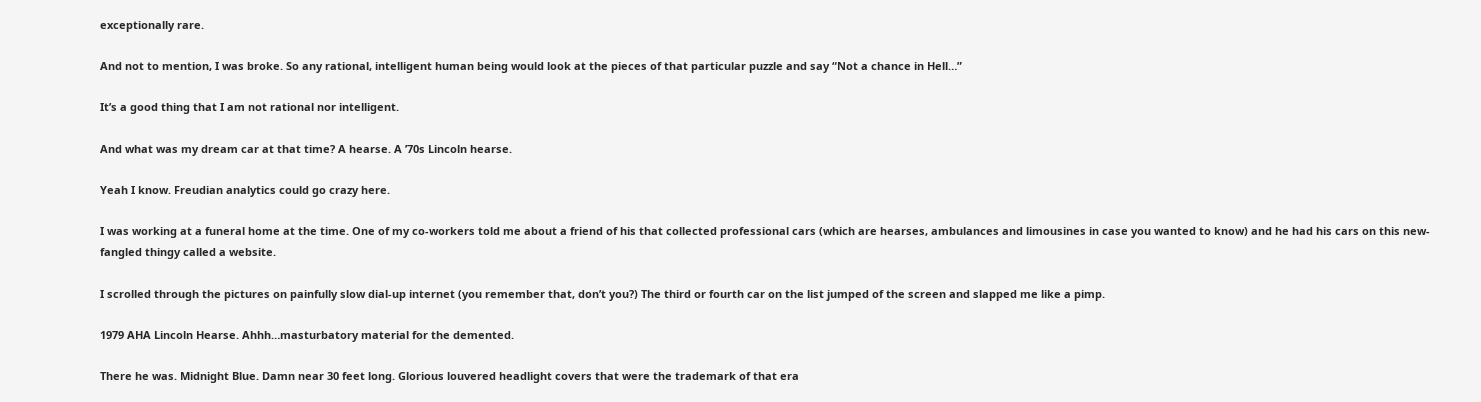exceptionally rare.

And not to mention, I was broke. So any rational, intelligent human being would look at the pieces of that particular puzzle and say “Not a chance in Hell…”

It’s a good thing that I am not rational nor intelligent.

And what was my dream car at that time? A hearse. A ’70s Lincoln hearse.

Yeah I know. Freudian analytics could go crazy here.

I was working at a funeral home at the time. One of my co-workers told me about a friend of his that collected professional cars (which are hearses, ambulances and limousines in case you wanted to know) and he had his cars on this new-fangled thingy called a website.

I scrolled through the pictures on painfully slow dial-up internet (you remember that, don’t you?) The third or fourth car on the list jumped of the screen and slapped me like a pimp.

1979 AHA Lincoln Hearse. Ahhh…masturbatory material for the demented.

There he was. Midnight Blue. Damn near 30 feet long. Glorious louvered headlight covers that were the trademark of that era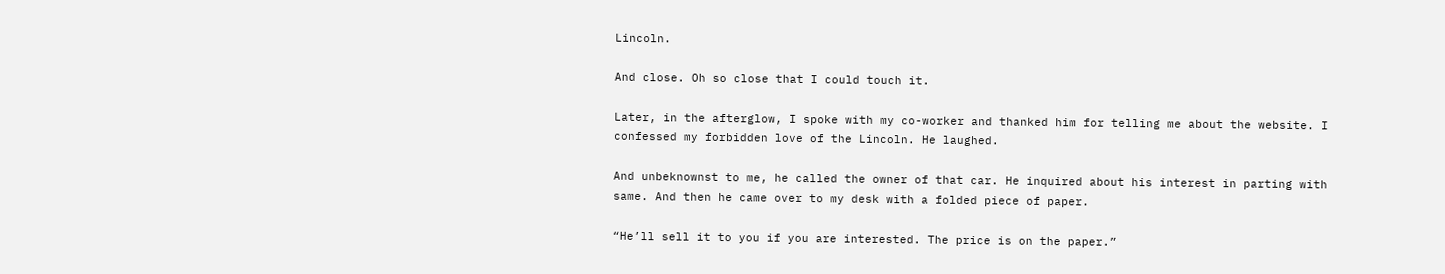Lincoln.

And close. Oh so close that I could touch it.

Later, in the afterglow, I spoke with my co-worker and thanked him for telling me about the website. I confessed my forbidden love of the Lincoln. He laughed.

And unbeknownst to me, he called the owner of that car. He inquired about his interest in parting with same. And then he came over to my desk with a folded piece of paper.

“He’ll sell it to you if you are interested. The price is on the paper.”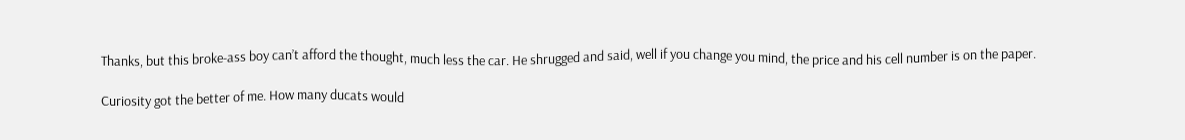Thanks, but this broke-ass boy can’t afford the thought, much less the car. He shrugged and said, well if you change you mind, the price and his cell number is on the paper.

Curiosity got the better of me. How many ducats would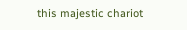this majestic chariot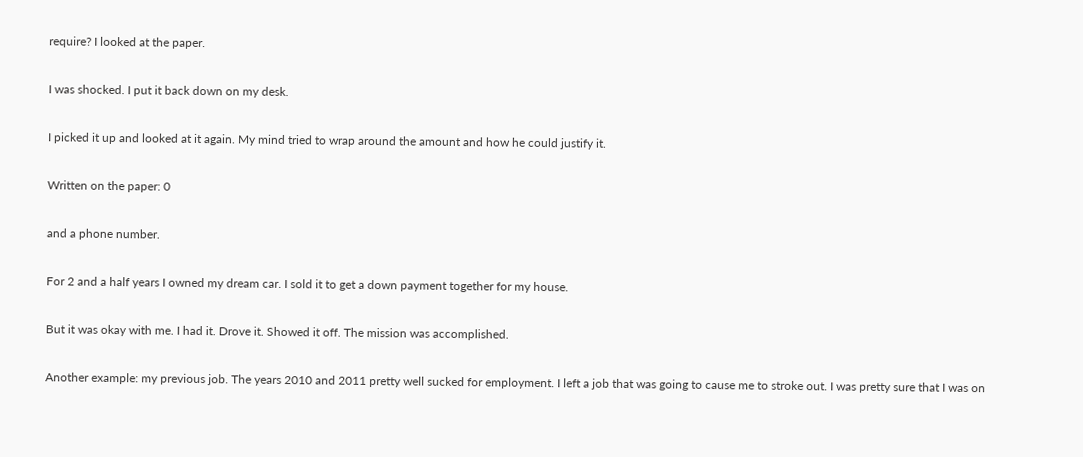require? I looked at the paper.

I was shocked. I put it back down on my desk.

I picked it up and looked at it again. My mind tried to wrap around the amount and how he could justify it.

Written on the paper: 0

and a phone number.

For 2 and a half years I owned my dream car. I sold it to get a down payment together for my house.

But it was okay with me. I had it. Drove it. Showed it off. The mission was accomplished.

Another example: my previous job. The years 2010 and 2011 pretty well sucked for employment. I left a job that was going to cause me to stroke out. I was pretty sure that I was on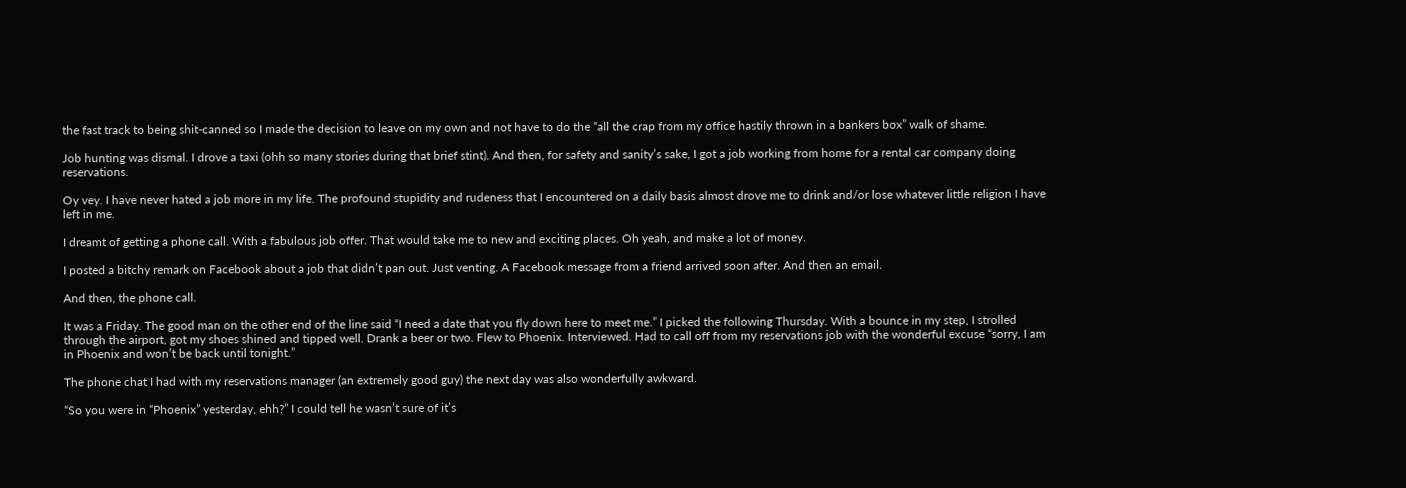the fast track to being shit-canned so I made the decision to leave on my own and not have to do the “all the crap from my office hastily thrown in a bankers box” walk of shame.

Job hunting was dismal. I drove a taxi (ohh so many stories during that brief stint). And then, for safety and sanity’s sake, I got a job working from home for a rental car company doing reservations.

Oy vey. I have never hated a job more in my life. The profound stupidity and rudeness that I encountered on a daily basis almost drove me to drink and/or lose whatever little religion I have left in me.

I dreamt of getting a phone call. With a fabulous job offer. That would take me to new and exciting places. Oh yeah, and make a lot of money.

I posted a bitchy remark on Facebook about a job that didn’t pan out. Just venting. A Facebook message from a friend arrived soon after. And then an email.

And then, the phone call.

It was a Friday. The good man on the other end of the line said “I need a date that you fly down here to meet me.” I picked the following Thursday. With a bounce in my step, I strolled through the airport, got my shoes shined and tipped well. Drank a beer or two. Flew to Phoenix. Interviewed. Had to call off from my reservations job with the wonderful excuse “sorry, I am in Phoenix and won’t be back until tonight.”

The phone chat I had with my reservations manager (an extremely good guy) the next day was also wonderfully awkward.

“So you were in “Phoenix” yesterday, ehh?” I could tell he wasn’t sure of it’s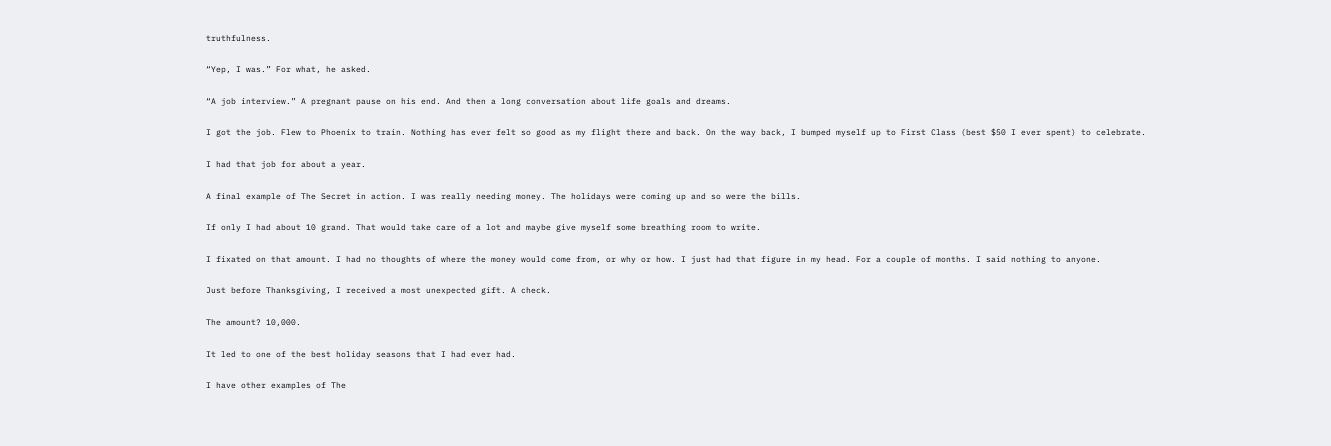truthfulness.

“Yep, I was.” For what, he asked.

“A job interview.” A pregnant pause on his end. And then a long conversation about life goals and dreams.

I got the job. Flew to Phoenix to train. Nothing has ever felt so good as my flight there and back. On the way back, I bumped myself up to First Class (best $50 I ever spent) to celebrate.

I had that job for about a year.

A final example of The Secret in action. I was really needing money. The holidays were coming up and so were the bills.

If only I had about 10 grand. That would take care of a lot and maybe give myself some breathing room to write.

I fixated on that amount. I had no thoughts of where the money would come from, or why or how. I just had that figure in my head. For a couple of months. I said nothing to anyone.

Just before Thanksgiving, I received a most unexpected gift. A check.

The amount? 10,000.

It led to one of the best holiday seasons that I had ever had.

I have other examples of The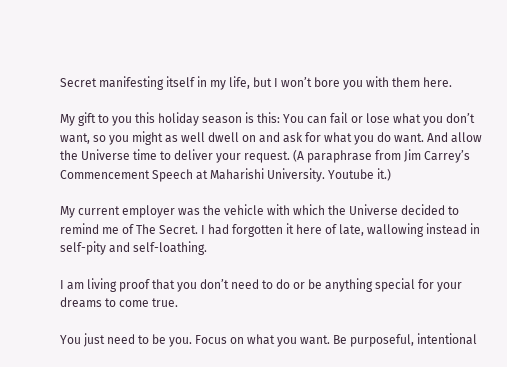Secret manifesting itself in my life, but I won’t bore you with them here.

My gift to you this holiday season is this: You can fail or lose what you don’t want, so you might as well dwell on and ask for what you do want. And allow the Universe time to deliver your request. (A paraphrase from Jim Carrey’s Commencement Speech at Maharishi University. Youtube it.)

My current employer was the vehicle with which the Universe decided to remind me of The Secret. I had forgotten it here of late, wallowing instead in self-pity and self-loathing.

I am living proof that you don’t need to do or be anything special for your dreams to come true.

You just need to be you. Focus on what you want. Be purposeful, intentional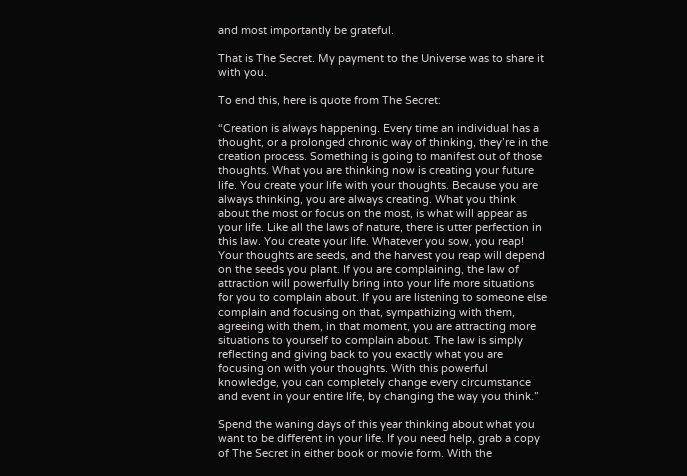and most importantly be grateful.

That is The Secret. My payment to the Universe was to share it with you.

To end this, here is quote from The Secret:

“Creation is always happening. Every time an individual has a thought, or a prolonged chronic way of thinking, they’re in the creation process. Something is going to manifest out of those thoughts. What you are thinking now is creating your future life. You create your life with your thoughts. Because you are always thinking, you are always creating. What you think about the most or focus on the most, is what will appear as your life. Like all the laws of nature, there is utter perfection in this law. You create your life. Whatever you sow, you reap! Your thoughts are seeds, and the harvest you reap will depend on the seeds you plant. If you are complaining, the law of attraction will powerfully bring into your life more situations for you to complain about. If you are listening to someone else complain and focusing on that, sympathizing with them, agreeing with them, in that moment, you are attracting more situations to yourself to complain about. The law is simply reflecting and giving back to you exactly what you are focusing on with your thoughts. With this powerful knowledge, you can completely change every circumstance and event in your entire life, by changing the way you think.”

Spend the waning days of this year thinking about what you want to be different in your life. If you need help, grab a copy of The Secret in either book or movie form. With the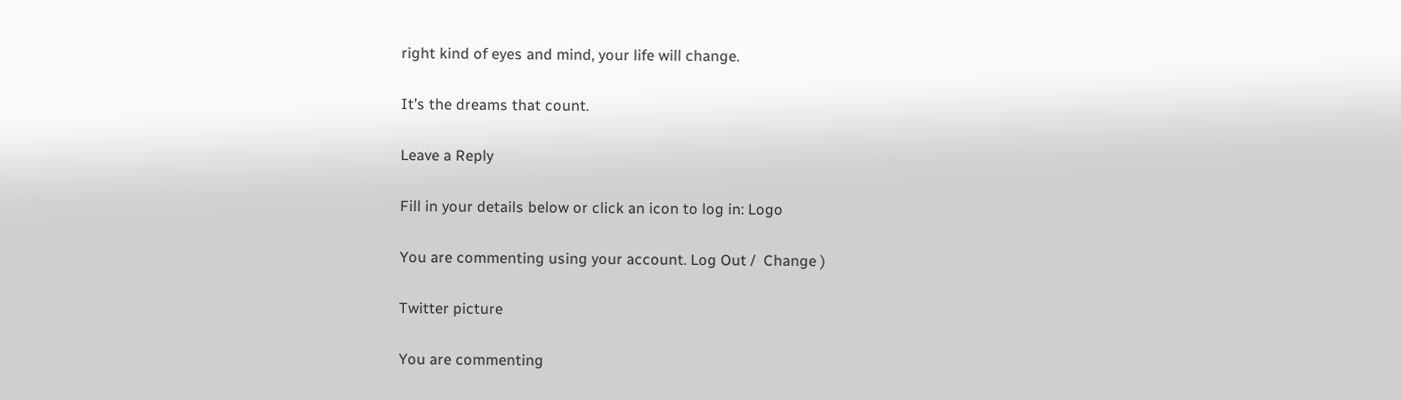right kind of eyes and mind, your life will change.

It’s the dreams that count.

Leave a Reply

Fill in your details below or click an icon to log in: Logo

You are commenting using your account. Log Out /  Change )

Twitter picture

You are commenting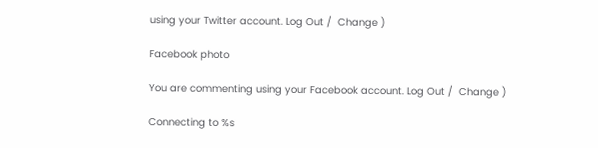using your Twitter account. Log Out /  Change )

Facebook photo

You are commenting using your Facebook account. Log Out /  Change )

Connecting to %s